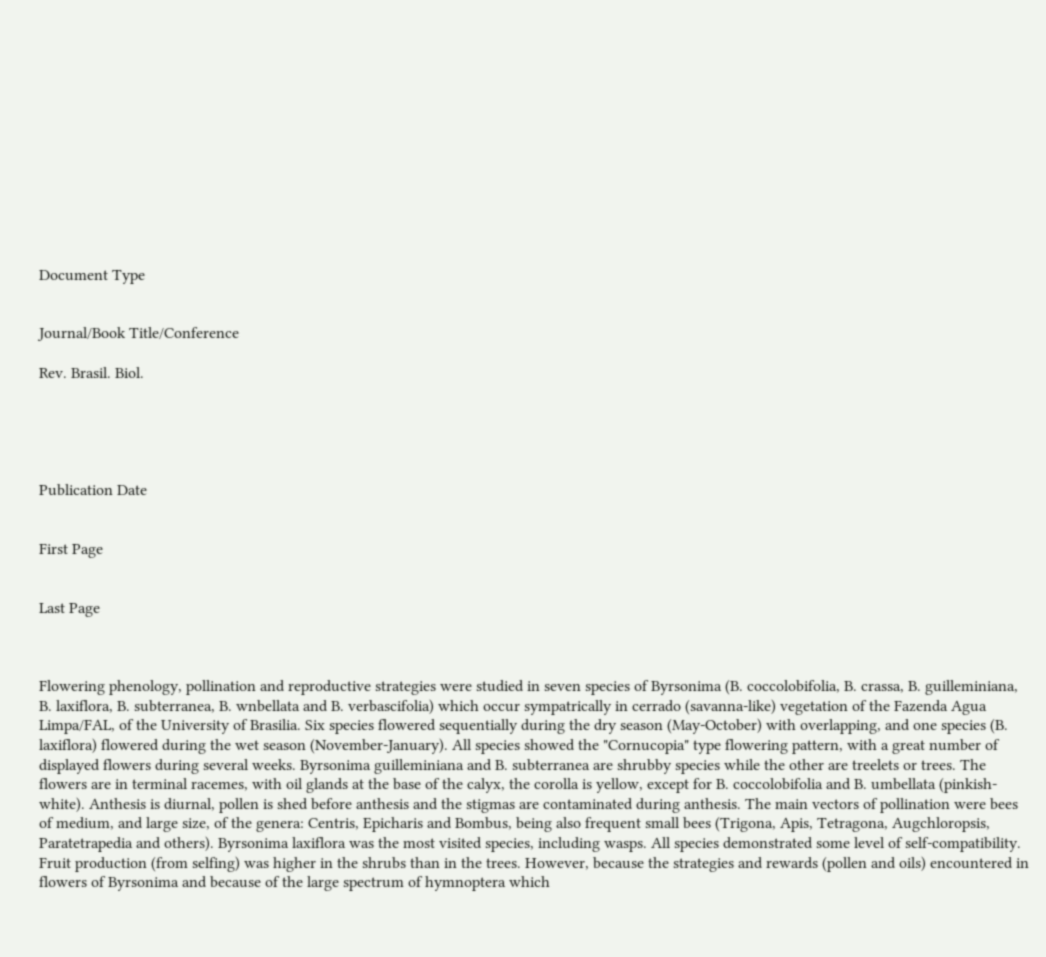Document Type


Journal/Book Title/Conference

Rev. Brasil. Biol.





Publication Date


First Page


Last Page



Flowering phenology, pollination and reproductive strategies were studied in seven species of Byrsonima (B. coccolobifolia, B. crassa, B. guilleminiana, B. laxiflora, B. subterranea, B. wnbellata and B. verbascifolia) which occur sympatrically in cerrado (savanna-like) vegetation of the Fazenda Agua Limpa/FAL, of the University of Brasilia. Six species flowered sequentially during the dry season (May-October) with overlapping, and one species (B. laxiflora) flowered during the wet season (November-January). All species showed the "Cornucopia" type flowering pattern, with a great number of displayed flowers during several weeks. Byrsonima guilleminiana and B. subterranea are shrubby species while the other are treelets or trees. The flowers are in terminal racemes, with oil glands at the base of the calyx, the corolla is yellow, except for B. coccolobifolia and B. umbellata (pinkish-white). Anthesis is diurnal, pollen is shed before anthesis and the stigmas are contaminated during anthesis. The main vectors of pollination were bees of medium, and large size, of the genera: Centris, Epicharis and Bombus, being also frequent small bees (Trigona, Apis, Tetragona, Augchloropsis, Paratetrapedia and others). Byrsonima laxiflora was the most visited species, including wasps. All species demonstrated some level of self-compatibility. Fruit production (from selfing) was higher in the shrubs than in the trees. However, because the strategies and rewards (pollen and oils) encountered in flowers of Byrsonima and because of the large spectrum of hymnoptera which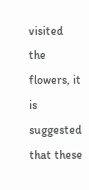visited the flowers, it is suggested that these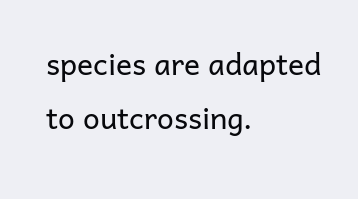species are adapted to outcrossing.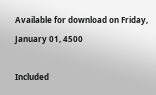Available for download on Friday, January 01, 4500

Included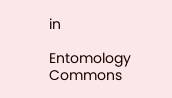in

Entomology Commons